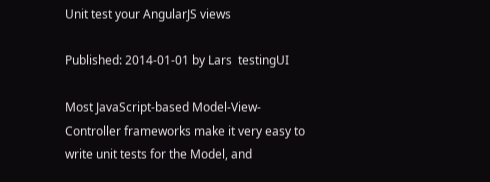Unit test your AngularJS views

Published: 2014-01-01 by Lars  testingUI

Most JavaScript-based Model-View-Controller frameworks make it very easy to write unit tests for the Model, and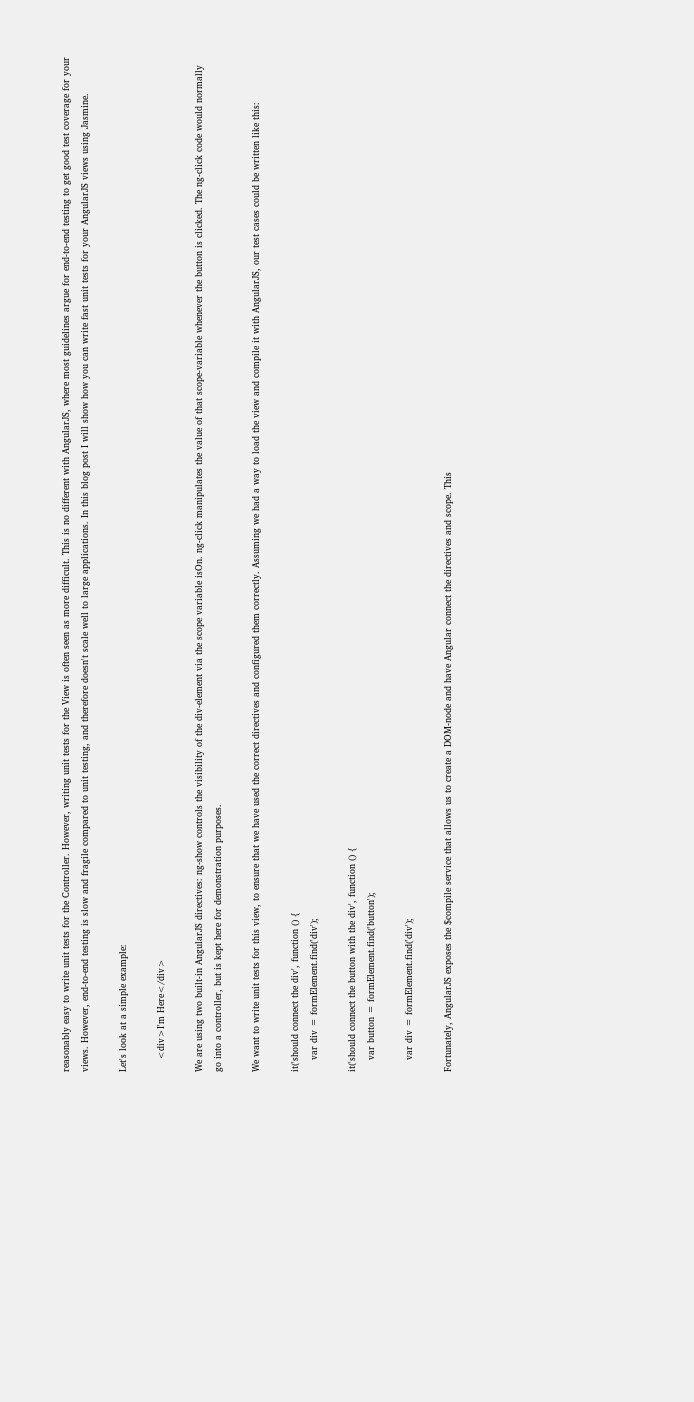reasonably easy to write unit tests for the Controller. However, writing unit tests for the View is often seen as more difficult. This is no different with AngularJS, where most guidelines argue for end-to-end testing to get good test coverage for your views. However, end-to-end testing is slow and fragile compared to unit testing, and therefore doesn't scale well to large applications. In this blog post I will show how you can write fast unit tests for your AngularJS views using Jasmine.

Let's look at a simple example:

    <div>I'm Here</div>

We are using two built-in AngularJS directives: ng-show controls the visibility of the div-element via the scope variable isOn. ng-click manipulates the value of that scope-variable whenever the button is clicked. The ng-click code would normally go into a controller, but is kept here for demonstration purposes.

We want to write unit tests for this view, to ensure that we have used the correct directives and configured them correctly. Assuming we had a way to load the view and compile it with AngularJS, our test cases could be written like this:

it('should connect the div', function () {
    var div = formElement.find('div');

it('should connect the button with the div', function () {
    var button = formElement.find('button');

    var div = formElement.find('div');

Fortunately, AngularJS exposes the $compile service that allows us to create a DOM-node and have Angular connect the directives and scope. This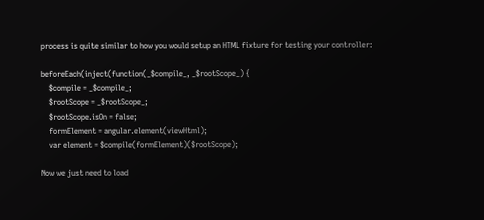process is quite similar to how you would setup an HTML fixture for testing your controller:

beforeEach(inject(function(_$compile_, _$rootScope_) {
    $compile = _$compile_;
    $rootScope = _$rootScope_;
    $rootScope.isOn = false;
    formElement = angular.element(viewHtml);
    var element = $compile(formElement)($rootScope);

Now we just need to load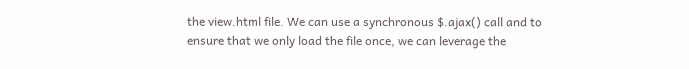the view.html file. We can use a synchronous $.ajax() call and to ensure that we only load the file once, we can leverage the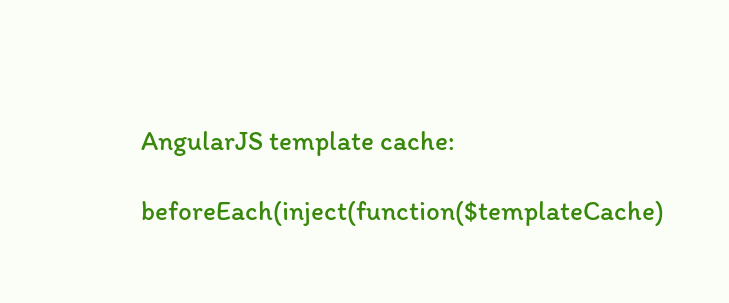AngularJS template cache:

beforeEach(inject(function($templateCache)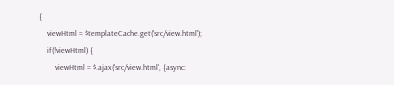{
    viewHtml = $templateCache.get('src/view.html');
    if(!viewHtml) {
        viewHtml = $.ajax('src/view.html', {async: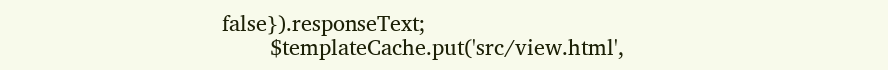false}).responseText;
        $templateCache.put('src/view.html',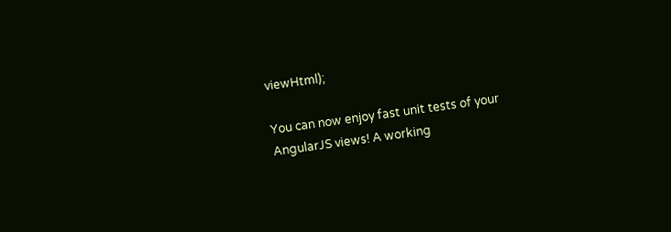viewHtml);

You can now enjoy fast unit tests of your AngularJS views! A working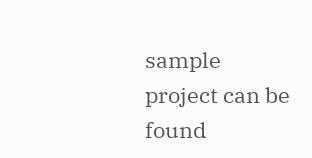sample project can be found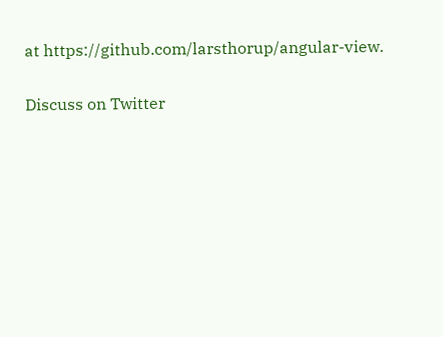at https://github.com/larsthorup/angular-view.

Discuss on Twitter